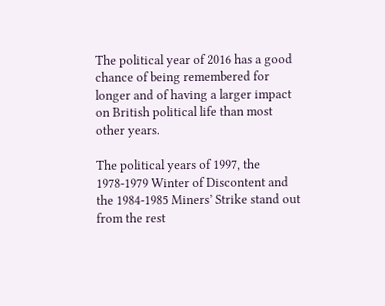The political year of 2016 has a good chance of being remembered for longer and of having a larger impact on British political life than most other years.

The political years of 1997, the 1978-1979 Winter of Discontent and the 1984-1985 Miners’ Strike stand out from the rest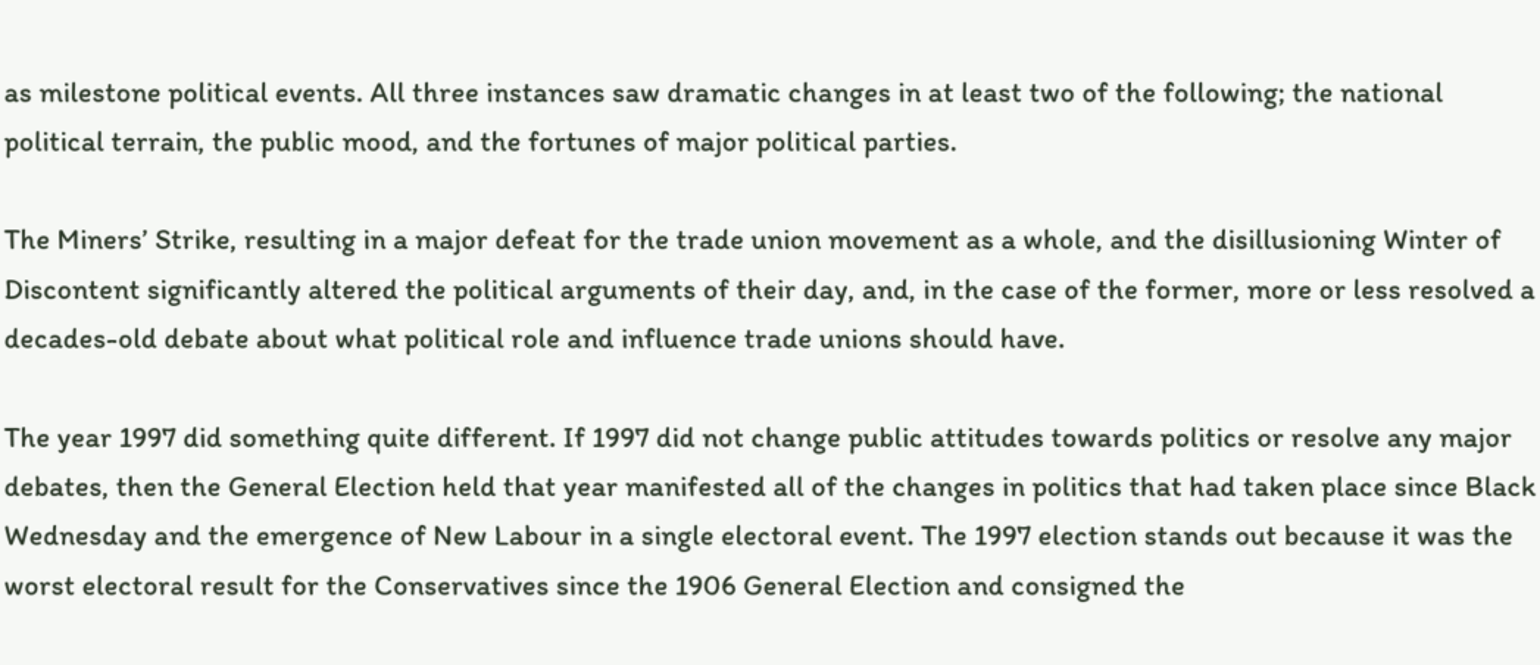as milestone political events. All three instances saw dramatic changes in at least two of the following; the national political terrain, the public mood, and the fortunes of major political parties.

The Miners’ Strike, resulting in a major defeat for the trade union movement as a whole, and the disillusioning Winter of Discontent significantly altered the political arguments of their day, and, in the case of the former, more or less resolved a decades-old debate about what political role and influence trade unions should have.

The year 1997 did something quite different. If 1997 did not change public attitudes towards politics or resolve any major debates, then the General Election held that year manifested all of the changes in politics that had taken place since Black Wednesday and the emergence of New Labour in a single electoral event. The 1997 election stands out because it was the worst electoral result for the Conservatives since the 1906 General Election and consigned the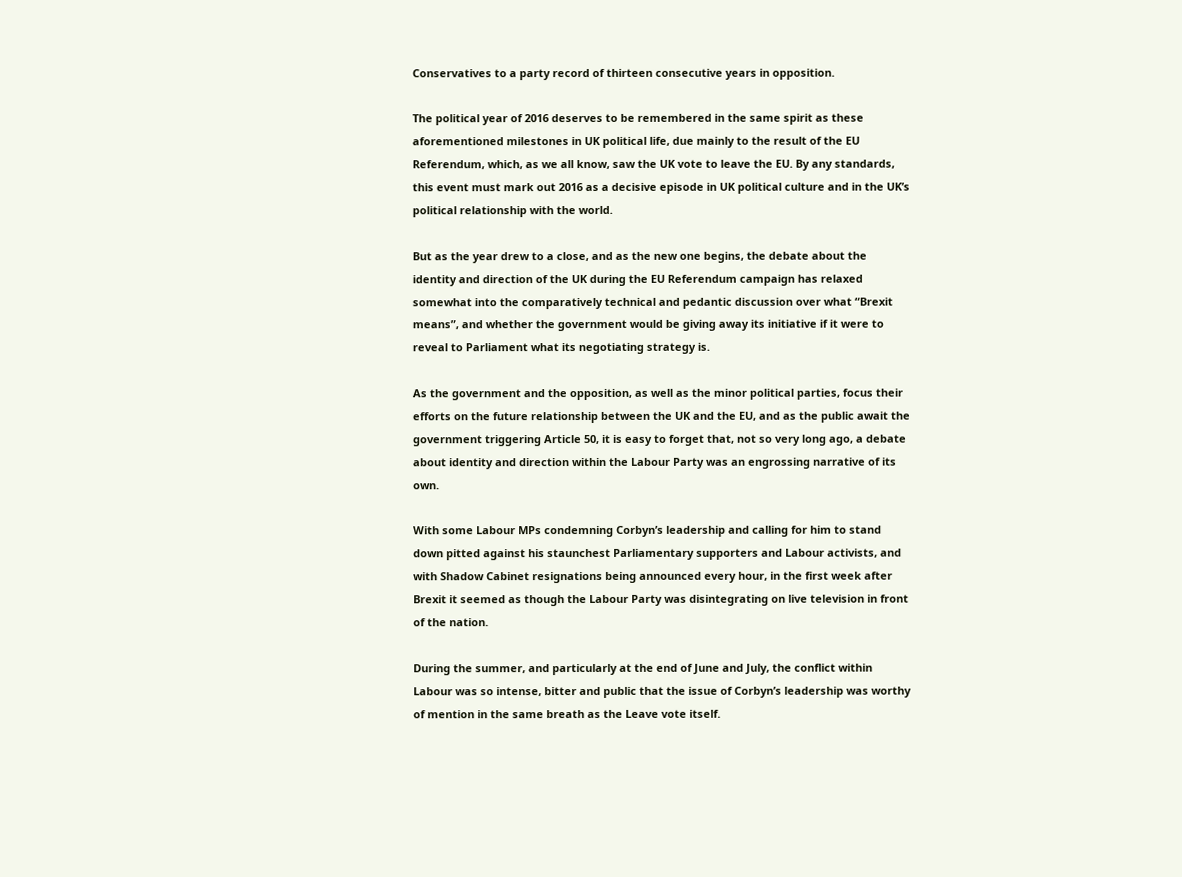Conservatives to a party record of thirteen consecutive years in opposition.

The political year of 2016 deserves to be remembered in the same spirit as these aforementioned milestones in UK political life, due mainly to the result of the EU Referendum, which, as we all know, saw the UK vote to leave the EU. By any standards, this event must mark out 2016 as a decisive episode in UK political culture and in the UK’s political relationship with the world.

But as the year drew to a close, and as the new one begins, the debate about the identity and direction of the UK during the EU Referendum campaign has relaxed somewhat into the comparatively technical and pedantic discussion over what “Brexit means”, and whether the government would be giving away its initiative if it were to reveal to Parliament what its negotiating strategy is.

As the government and the opposition, as well as the minor political parties, focus their efforts on the future relationship between the UK and the EU, and as the public await the government triggering Article 50, it is easy to forget that, not so very long ago, a debate about identity and direction within the Labour Party was an engrossing narrative of its own.

With some Labour MPs condemning Corbyn’s leadership and calling for him to stand down pitted against his staunchest Parliamentary supporters and Labour activists, and with Shadow Cabinet resignations being announced every hour, in the first week after Brexit it seemed as though the Labour Party was disintegrating on live television in front of the nation.

During the summer, and particularly at the end of June and July, the conflict within Labour was so intense, bitter and public that the issue of Corbyn’s leadership was worthy of mention in the same breath as the Leave vote itself.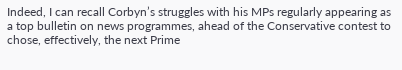Indeed, I can recall Corbyn’s struggles with his MPs regularly appearing as a top bulletin on news programmes, ahead of the Conservative contest to chose, effectively, the next Prime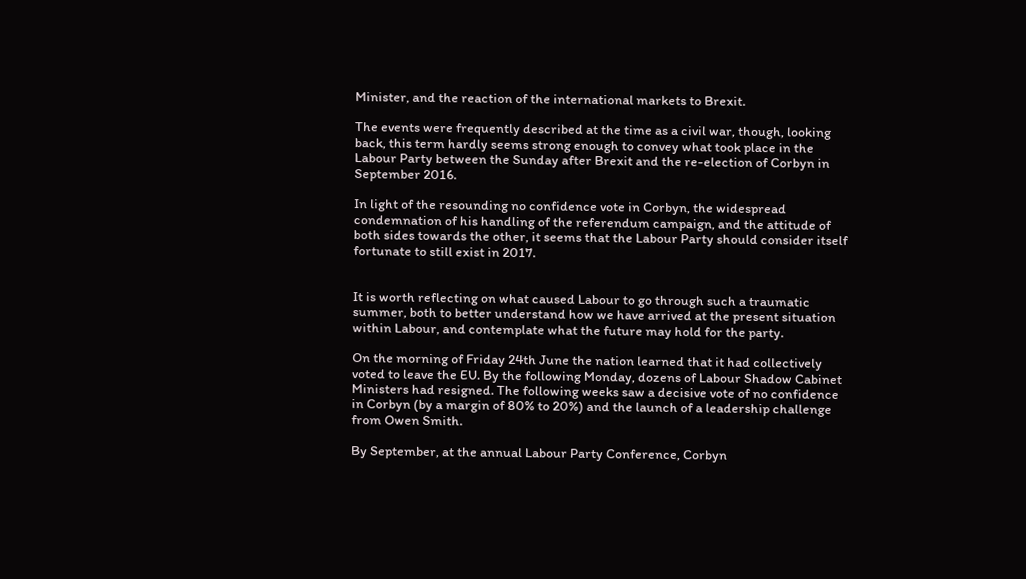Minister, and the reaction of the international markets to Brexit.

The events were frequently described at the time as a civil war, though, looking back, this term hardly seems strong enough to convey what took place in the Labour Party between the Sunday after Brexit and the re-election of Corbyn in September 2016.

In light of the resounding no confidence vote in Corbyn, the widespread condemnation of his handling of the referendum campaign, and the attitude of both sides towards the other, it seems that the Labour Party should consider itself fortunate to still exist in 2017.


It is worth reflecting on what caused Labour to go through such a traumatic summer, both to better understand how we have arrived at the present situation within Labour, and contemplate what the future may hold for the party.

On the morning of Friday 24th June the nation learned that it had collectively voted to leave the EU. By the following Monday, dozens of Labour Shadow Cabinet Ministers had resigned. The following weeks saw a decisive vote of no confidence in Corbyn (by a margin of 80% to 20%) and the launch of a leadership challenge from Owen Smith.

By September, at the annual Labour Party Conference, Corbyn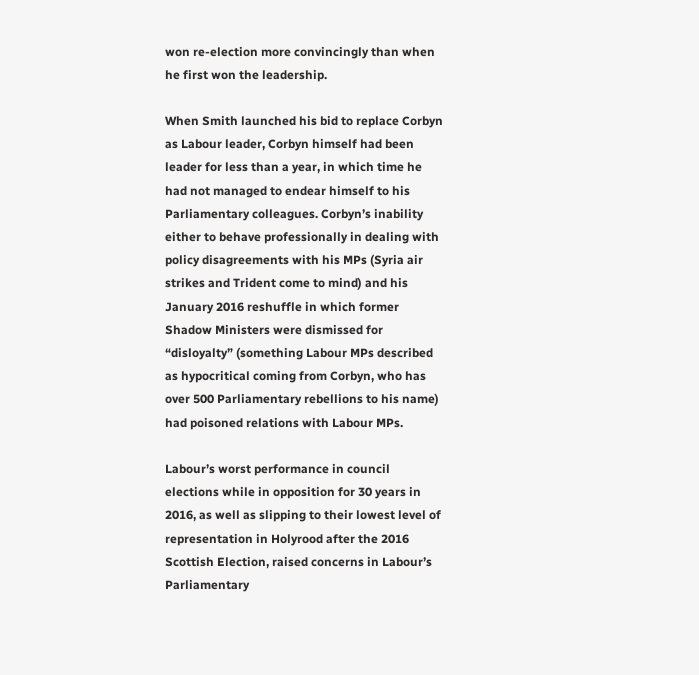won re-election more convincingly than when he first won the leadership.

When Smith launched his bid to replace Corbyn as Labour leader, Corbyn himself had been leader for less than a year, in which time he had not managed to endear himself to his Parliamentary colleagues. Corbyn’s inability either to behave professionally in dealing with policy disagreements with his MPs (Syria air strikes and Trident come to mind) and his January 2016 reshuffle in which former Shadow Ministers were dismissed for “disloyalty” (something Labour MPs described as hypocritical coming from Corbyn, who has over 500 Parliamentary rebellions to his name) had poisoned relations with Labour MPs.

Labour’s worst performance in council elections while in opposition for 30 years in 2016, as well as slipping to their lowest level of representation in Holyrood after the 2016 Scottish Election, raised concerns in Labour’s Parliamentary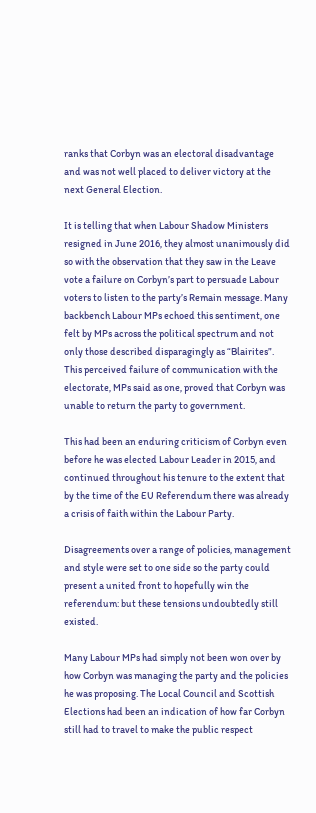ranks that Corbyn was an electoral disadvantage and was not well placed to deliver victory at the next General Election.

It is telling that when Labour Shadow Ministers resigned in June 2016, they almost unanimously did so with the observation that they saw in the Leave vote a failure on Corbyn’s part to persuade Labour voters to listen to the party’s Remain message. Many backbench Labour MPs echoed this sentiment, one felt by MPs across the political spectrum and not only those described disparagingly as “Blairites”. This perceived failure of communication with the electorate, MPs said as one, proved that Corbyn was unable to return the party to government.

This had been an enduring criticism of Corbyn even before he was elected Labour Leader in 2015, and continued throughout his tenure to the extent that by the time of the EU Referendum there was already a crisis of faith within the Labour Party.

Disagreements over a range of policies, management and style were set to one side so the party could present a united front to hopefully win the referendum: but these tensions undoubtedly still existed.

Many Labour MPs had simply not been won over by how Corbyn was managing the party and the policies he was proposing. The Local Council and Scottish Elections had been an indication of how far Corbyn still had to travel to make the public respect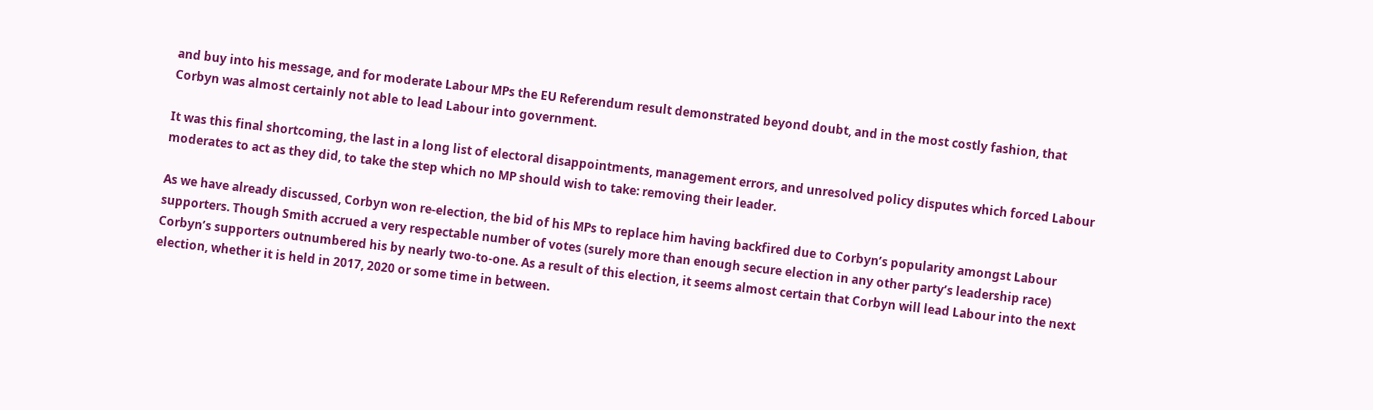and buy into his message, and for moderate Labour MPs the EU Referendum result demonstrated beyond doubt, and in the most costly fashion, that Corbyn was almost certainly not able to lead Labour into government.

It was this final shortcoming, the last in a long list of electoral disappointments, management errors, and unresolved policy disputes which forced Labour moderates to act as they did, to take the step which no MP should wish to take: removing their leader.

As we have already discussed, Corbyn won re-election, the bid of his MPs to replace him having backfired due to Corbyn’s popularity amongst Labour supporters. Though Smith accrued a very respectable number of votes (surely more than enough secure election in any other party’s leadership race) Corbyn’s supporters outnumbered his by nearly two-to-one. As a result of this election, it seems almost certain that Corbyn will lead Labour into the next election, whether it is held in 2017, 2020 or some time in between.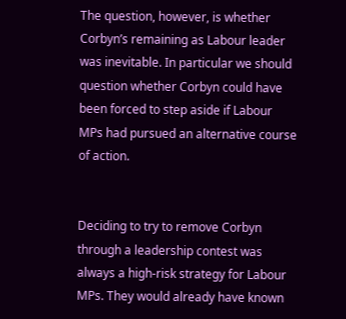The question, however, is whether Corbyn’s remaining as Labour leader was inevitable. In particular we should question whether Corbyn could have been forced to step aside if Labour MPs had pursued an alternative course of action.


Deciding to try to remove Corbyn through a leadership contest was always a high-risk strategy for Labour MPs. They would already have known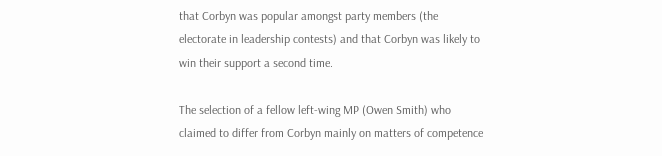that Corbyn was popular amongst party members (the electorate in leadership contests) and that Corbyn was likely to win their support a second time.

The selection of a fellow left-wing MP (Owen Smith) who claimed to differ from Corbyn mainly on matters of competence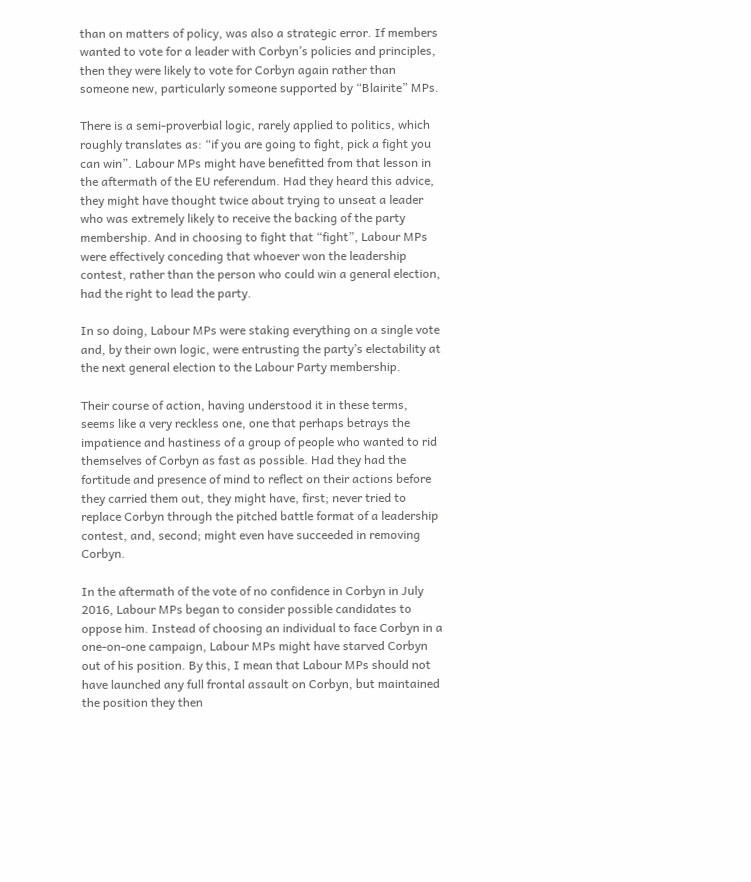than on matters of policy, was also a strategic error. If members wanted to vote for a leader with Corbyn’s policies and principles, then they were likely to vote for Corbyn again rather than someone new, particularly someone supported by “Blairite” MPs.

There is a semi-proverbial logic, rarely applied to politics, which roughly translates as: “if you are going to fight, pick a fight you can win”. Labour MPs might have benefitted from that lesson in the aftermath of the EU referendum. Had they heard this advice, they might have thought twice about trying to unseat a leader who was extremely likely to receive the backing of the party membership. And in choosing to fight that “fight”, Labour MPs were effectively conceding that whoever won the leadership contest, rather than the person who could win a general election, had the right to lead the party.

In so doing, Labour MPs were staking everything on a single vote and, by their own logic, were entrusting the party’s electability at the next general election to the Labour Party membership.

Their course of action, having understood it in these terms, seems like a very reckless one, one that perhaps betrays the impatience and hastiness of a group of people who wanted to rid themselves of Corbyn as fast as possible. Had they had the fortitude and presence of mind to reflect on their actions before they carried them out, they might have, first; never tried to replace Corbyn through the pitched battle format of a leadership contest, and, second; might even have succeeded in removing Corbyn.

In the aftermath of the vote of no confidence in Corbyn in July 2016, Labour MPs began to consider possible candidates to oppose him. Instead of choosing an individual to face Corbyn in a one-on-one campaign, Labour MPs might have starved Corbyn out of his position. By this, I mean that Labour MPs should not have launched any full frontal assault on Corbyn, but maintained the position they then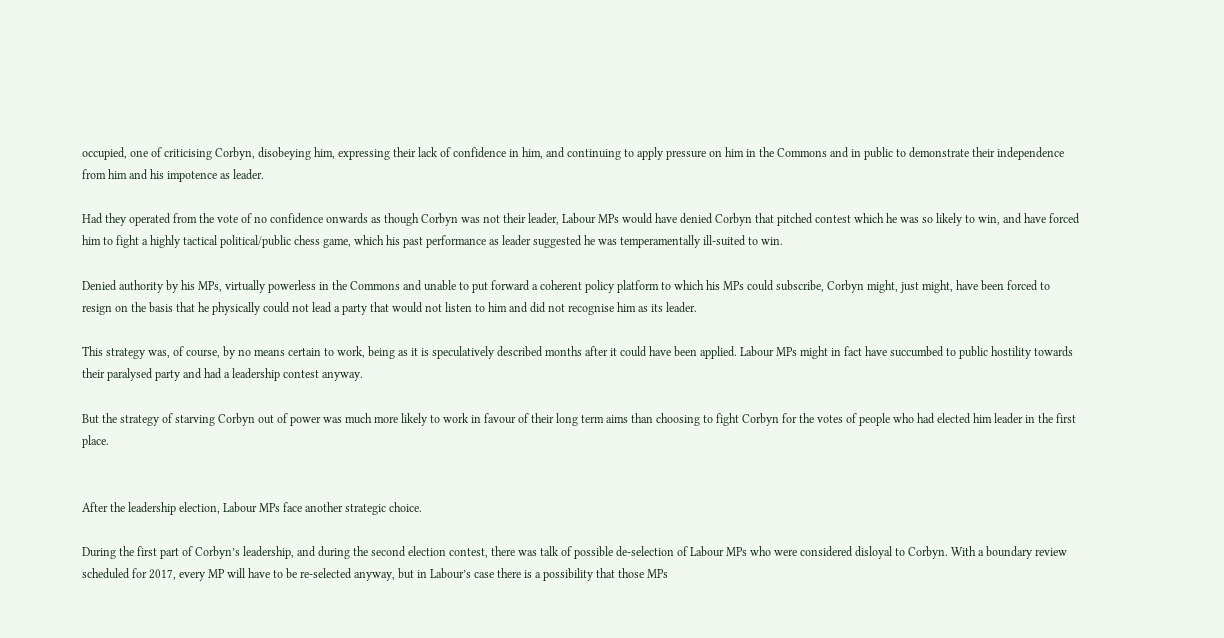occupied, one of criticising Corbyn, disobeying him, expressing their lack of confidence in him, and continuing to apply pressure on him in the Commons and in public to demonstrate their independence from him and his impotence as leader.

Had they operated from the vote of no confidence onwards as though Corbyn was not their leader, Labour MPs would have denied Corbyn that pitched contest which he was so likely to win, and have forced him to fight a highly tactical political/public chess game, which his past performance as leader suggested he was temperamentally ill-suited to win.

Denied authority by his MPs, virtually powerless in the Commons and unable to put forward a coherent policy platform to which his MPs could subscribe, Corbyn might, just might, have been forced to resign on the basis that he physically could not lead a party that would not listen to him and did not recognise him as its leader.

This strategy was, of course, by no means certain to work, being as it is speculatively described months after it could have been applied. Labour MPs might in fact have succumbed to public hostility towards their paralysed party and had a leadership contest anyway.

But the strategy of starving Corbyn out of power was much more likely to work in favour of their long term aims than choosing to fight Corbyn for the votes of people who had elected him leader in the first place.


After the leadership election, Labour MPs face another strategic choice.

During the first part of Corbyn’s leadership, and during the second election contest, there was talk of possible de-selection of Labour MPs who were considered disloyal to Corbyn. With a boundary review scheduled for 2017, every MP will have to be re-selected anyway, but in Labour’s case there is a possibility that those MPs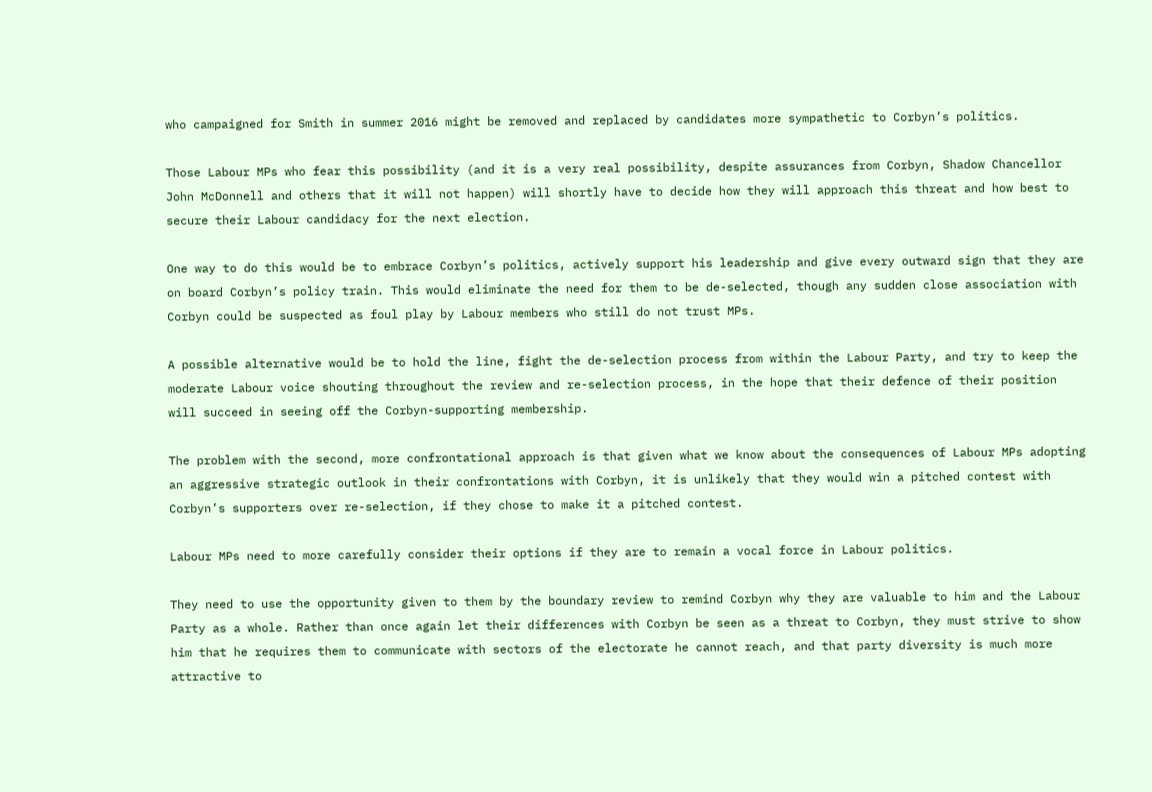who campaigned for Smith in summer 2016 might be removed and replaced by candidates more sympathetic to Corbyn’s politics.

Those Labour MPs who fear this possibility (and it is a very real possibility, despite assurances from Corbyn, Shadow Chancellor John McDonnell and others that it will not happen) will shortly have to decide how they will approach this threat and how best to secure their Labour candidacy for the next election.

One way to do this would be to embrace Corbyn’s politics, actively support his leadership and give every outward sign that they are on board Corbyn’s policy train. This would eliminate the need for them to be de-selected, though any sudden close association with Corbyn could be suspected as foul play by Labour members who still do not trust MPs.

A possible alternative would be to hold the line, fight the de-selection process from within the Labour Party, and try to keep the moderate Labour voice shouting throughout the review and re-selection process, in the hope that their defence of their position will succeed in seeing off the Corbyn-supporting membership.

The problem with the second, more confrontational approach is that given what we know about the consequences of Labour MPs adopting an aggressive strategic outlook in their confrontations with Corbyn, it is unlikely that they would win a pitched contest with   Corbyn’s supporters over re-selection, if they chose to make it a pitched contest.

Labour MPs need to more carefully consider their options if they are to remain a vocal force in Labour politics.

They need to use the opportunity given to them by the boundary review to remind Corbyn why they are valuable to him and the Labour Party as a whole. Rather than once again let their differences with Corbyn be seen as a threat to Corbyn, they must strive to show him that he requires them to communicate with sectors of the electorate he cannot reach, and that party diversity is much more attractive to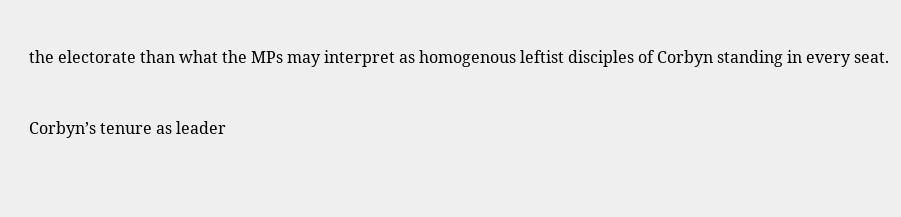the electorate than what the MPs may interpret as homogenous leftist disciples of Corbyn standing in every seat.


Corbyn’s tenure as leader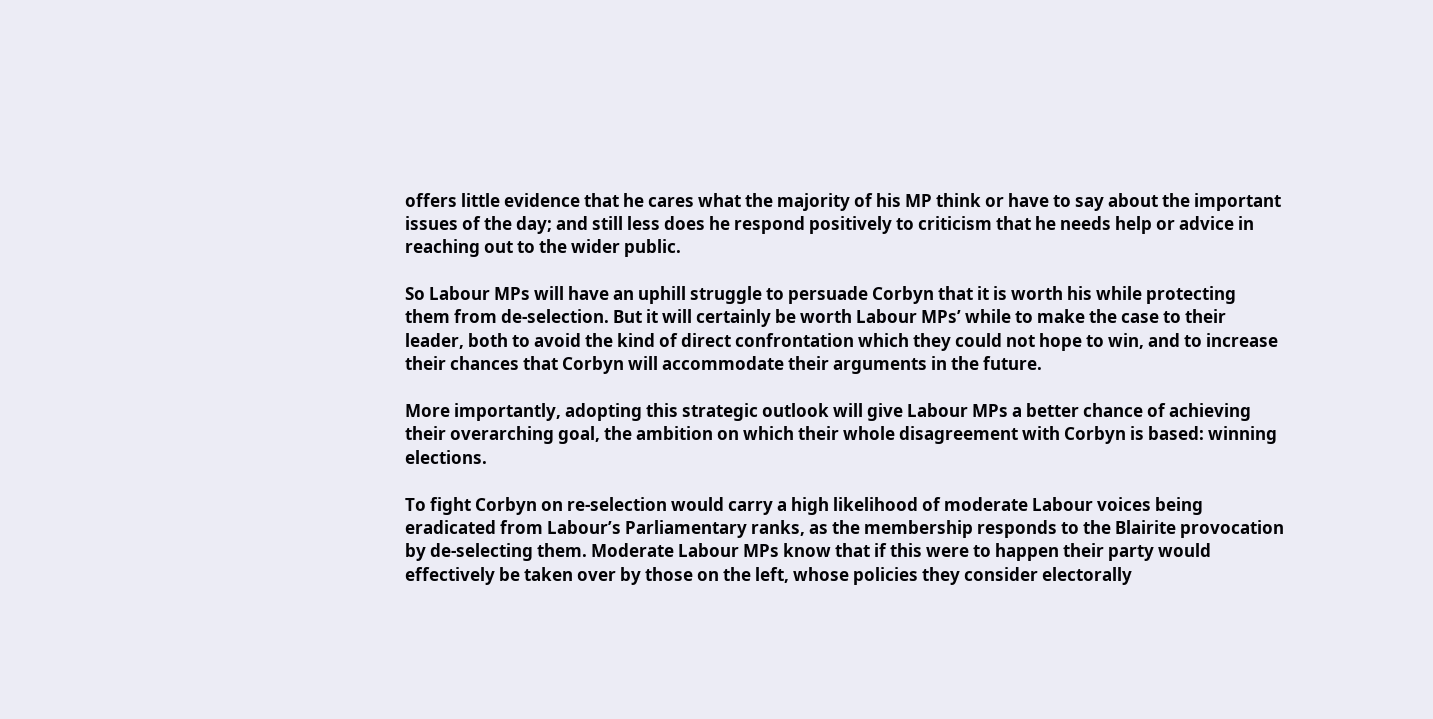offers little evidence that he cares what the majority of his MP think or have to say about the important issues of the day; and still less does he respond positively to criticism that he needs help or advice in reaching out to the wider public.

So Labour MPs will have an uphill struggle to persuade Corbyn that it is worth his while protecting them from de-selection. But it will certainly be worth Labour MPs’ while to make the case to their leader, both to avoid the kind of direct confrontation which they could not hope to win, and to increase their chances that Corbyn will accommodate their arguments in the future.

More importantly, adopting this strategic outlook will give Labour MPs a better chance of achieving their overarching goal, the ambition on which their whole disagreement with Corbyn is based: winning elections.

To fight Corbyn on re-selection would carry a high likelihood of moderate Labour voices being eradicated from Labour’s Parliamentary ranks, as the membership responds to the Blairite provocation by de-selecting them. Moderate Labour MPs know that if this were to happen their party would effectively be taken over by those on the left, whose policies they consider electorally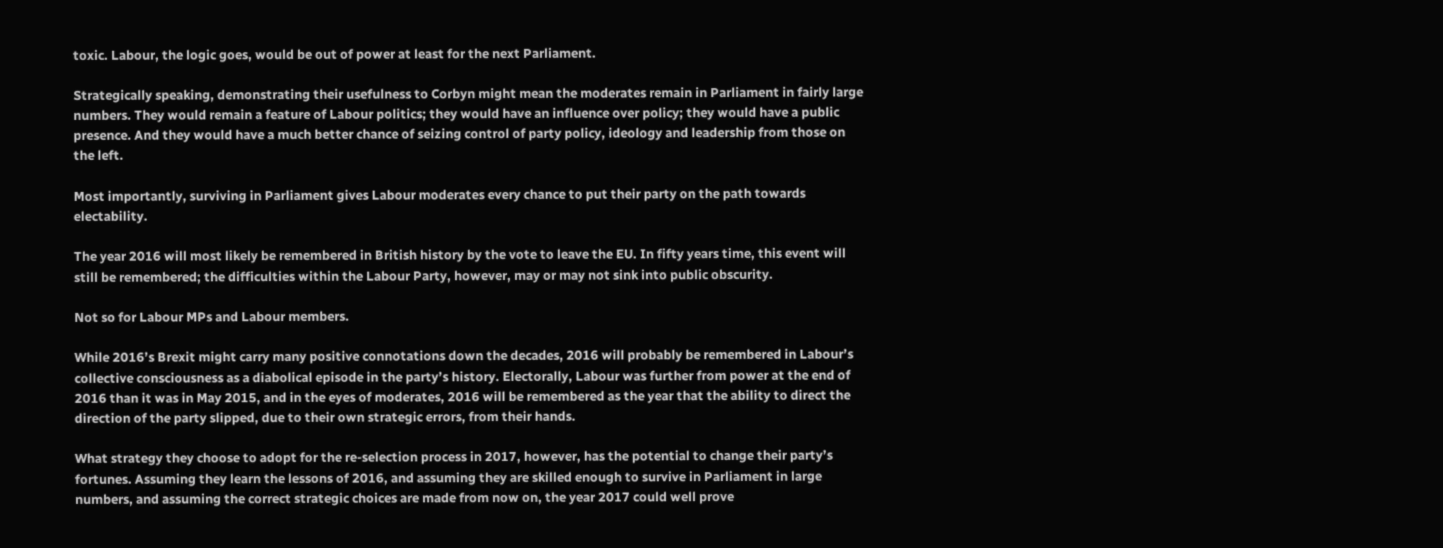toxic. Labour, the logic goes, would be out of power at least for the next Parliament.

Strategically speaking, demonstrating their usefulness to Corbyn might mean the moderates remain in Parliament in fairly large numbers. They would remain a feature of Labour politics; they would have an influence over policy; they would have a public presence. And they would have a much better chance of seizing control of party policy, ideology and leadership from those on the left.

Most importantly, surviving in Parliament gives Labour moderates every chance to put their party on the path towards electability.

The year 2016 will most likely be remembered in British history by the vote to leave the EU. In fifty years time, this event will still be remembered; the difficulties within the Labour Party, however, may or may not sink into public obscurity.

Not so for Labour MPs and Labour members.

While 2016’s Brexit might carry many positive connotations down the decades, 2016 will probably be remembered in Labour’s collective consciousness as a diabolical episode in the party’s history. Electorally, Labour was further from power at the end of 2016 than it was in May 2015, and in the eyes of moderates, 2016 will be remembered as the year that the ability to direct the direction of the party slipped, due to their own strategic errors, from their hands.

What strategy they choose to adopt for the re-selection process in 2017, however, has the potential to change their party’s fortunes. Assuming they learn the lessons of 2016, and assuming they are skilled enough to survive in Parliament in large numbers, and assuming the correct strategic choices are made from now on, the year 2017 could well prove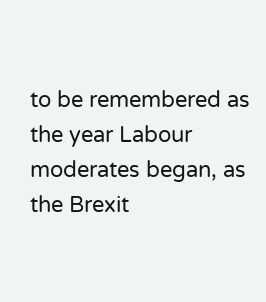to be remembered as the year Labour moderates began, as the Brexit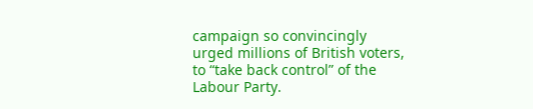campaign so convincingly urged millions of British voters, to “take back control” of the Labour Party.